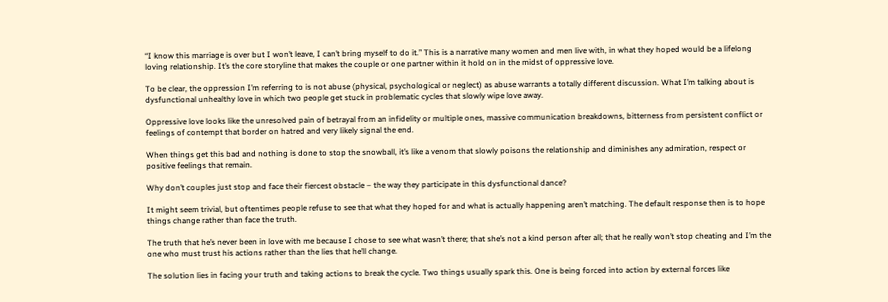“I know this marriage is over but I won’t leave, I can’t bring myself to do it.” This is a narrative many women and men live with, in what they hoped would be a lifelong loving relationship. It’s the core storyline that makes the couple or one partner within it hold on in the midst of oppressive love.

To be clear, the oppression I’m referring to is not abuse (physical, psychological or neglect) as abuse warrants a totally different discussion. What I’m talking about is dysfunctional unhealthy love in which two people get stuck in problematic cycles that slowly wipe love away.

Oppressive love looks like the unresolved pain of betrayal from an infidelity or multiple ones, massive communication breakdowns, bitterness from persistent conflict or feelings of contempt that border on hatred and very likely signal the end.

When things get this bad and nothing is done to stop the snowball, it’s like a venom that slowly poisons the relationship and diminishes any admiration, respect or positive feelings that remain.

Why don’t couples just stop and face their fiercest obstacle – the way they participate in this dysfunctional dance?

It might seem trivial, but oftentimes people refuse to see that what they hoped for and what is actually happening aren’t matching. The default response then is to hope things change rather than face the truth.

The truth that he’s never been in love with me because I chose to see what wasn’t there; that she’s not a kind person after all; that he really won’t stop cheating and I’m the one who must trust his actions rather than the lies that he’ll change.

The solution lies in facing your truth and taking actions to break the cycle. Two things usually spark this. One is being forced into action by external forces like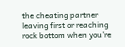the cheating partner leaving first or reaching rock bottom when you’re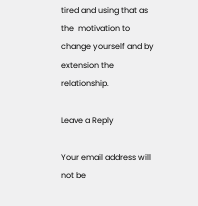tired and using that as the  motivation to change yourself and by extension the relationship.

Leave a Reply

Your email address will not be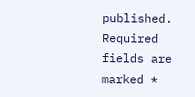published. Required fields are marked *